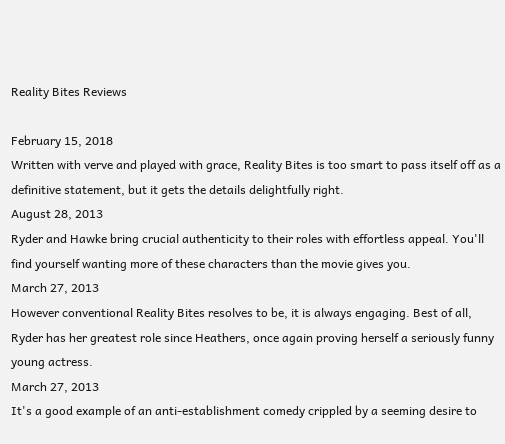Reality Bites Reviews

February 15, 2018
Written with verve and played with grace, Reality Bites is too smart to pass itself off as a definitive statement, but it gets the details delightfully right.
August 28, 2013
Ryder and Hawke bring crucial authenticity to their roles with effortless appeal. You'll find yourself wanting more of these characters than the movie gives you.
March 27, 2013
However conventional Reality Bites resolves to be, it is always engaging. Best of all, Ryder has her greatest role since Heathers, once again proving herself a seriously funny young actress.
March 27, 2013
It's a good example of an anti-establishment comedy crippled by a seeming desire to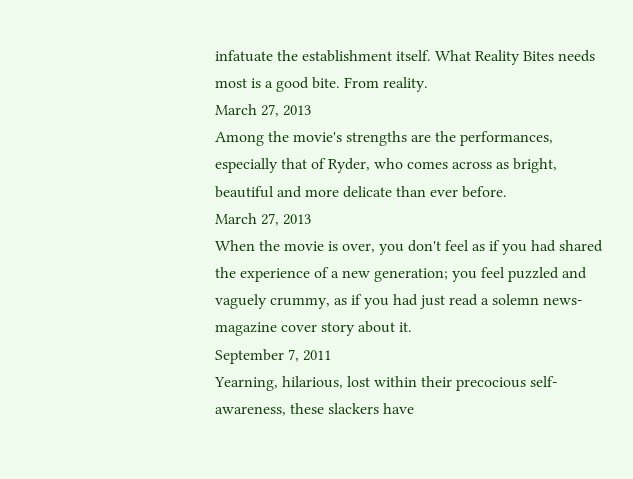infatuate the establishment itself. What Reality Bites needs most is a good bite. From reality.
March 27, 2013
Among the movie's strengths are the performances, especially that of Ryder, who comes across as bright, beautiful and more delicate than ever before.
March 27, 2013
When the movie is over, you don't feel as if you had shared the experience of a new generation; you feel puzzled and vaguely crummy, as if you had just read a solemn news-magazine cover story about it.
September 7, 2011
Yearning, hilarious, lost within their precocious self-awareness, these slackers have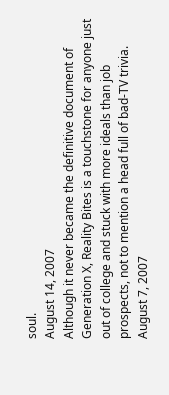soul.
August 14, 2007
Although it never became the definitive document of Generation X, Reality Bites is a touchstone for anyone just out of college and stuck with more ideals than job prospects, not to mention a head full of bad-TV trivia.
August 7, 2007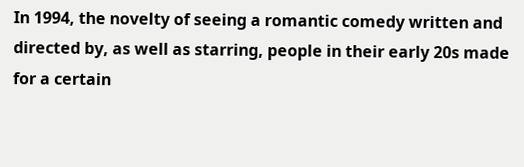In 1994, the novelty of seeing a romantic comedy written and directed by, as well as starring, people in their early 20s made for a certain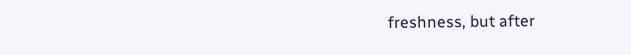freshness, but after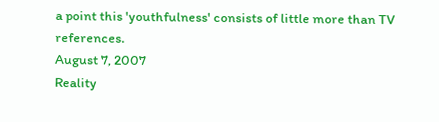a point this 'youthfulness' consists of little more than TV references.
August 7, 2007
Reality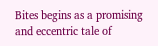Bites begins as a promising and eccentric tale of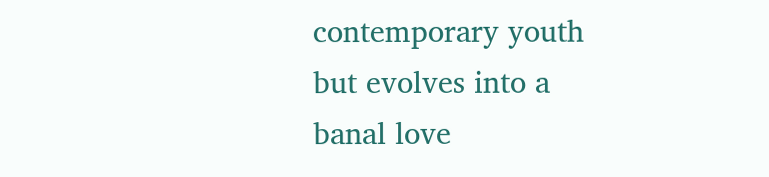contemporary youth but evolves into a banal love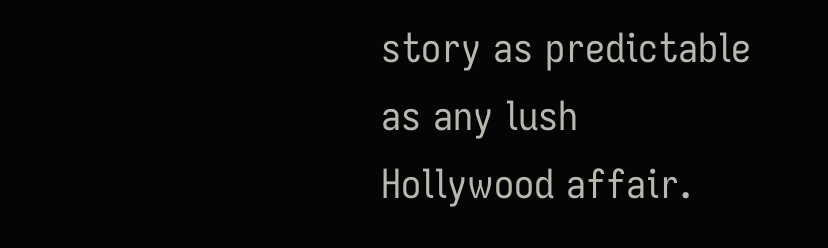story as predictable as any lush Hollywood affair.